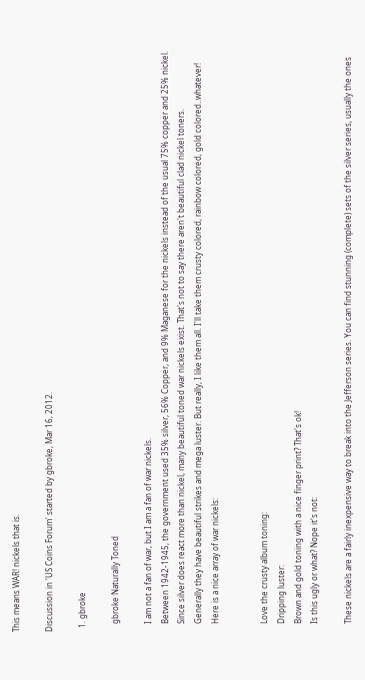This means WAR! nickels that is.

Discussion in 'US Coins Forum' started by gbroke, Mar 16, 2012.

  1. gbroke

    gbroke Naturally Toned

    I am not a fan of war, but I am a fan of war nickels.
    Between 1942-1945, the government used 35% silver, 56% Copper, and 9% Maganese for the nickels instead of the usual 75% copper and 25% nickel.
    Since silver does react more than nickel, many beautiful toned war nickels exist. That's not to say there aren't beautiful clad nickel toners.
    Generally they have beautiful strikes and mega luster. But really, I like them all. I'll take them crusty colored, rainbow colored, gold colored..whatever!
    Here is a nice array of war nickels:


    Love the crusty album toning:
    Dripping luster:
    Brown and gold toning with a nice finger print? That's ok!
    Is this ugly or what? Nope it's not:

    These nickels are a fairly inexpensive way to break into the Jefferson series. You can find stunning (complete) sets of the silver series, usually the ones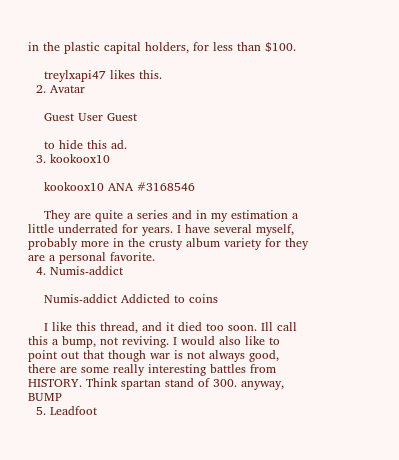in the plastic capital holders, for less than $100.

    treylxapi47 likes this.
  2. Avatar

    Guest User Guest

    to hide this ad.
  3. kookoox10

    kookoox10 ANA #3168546

    They are quite a series and in my estimation a little underrated for years. I have several myself, probably more in the crusty album variety for they are a personal favorite.
  4. Numis-addict

    Numis-addict Addicted to coins

    I like this thread, and it died too soon. Ill call this a bump, not reviving. I would also like to point out that though war is not always good, there are some really interesting battles from HISTORY. Think spartan stand of 300. anyway, BUMP
  5. Leadfoot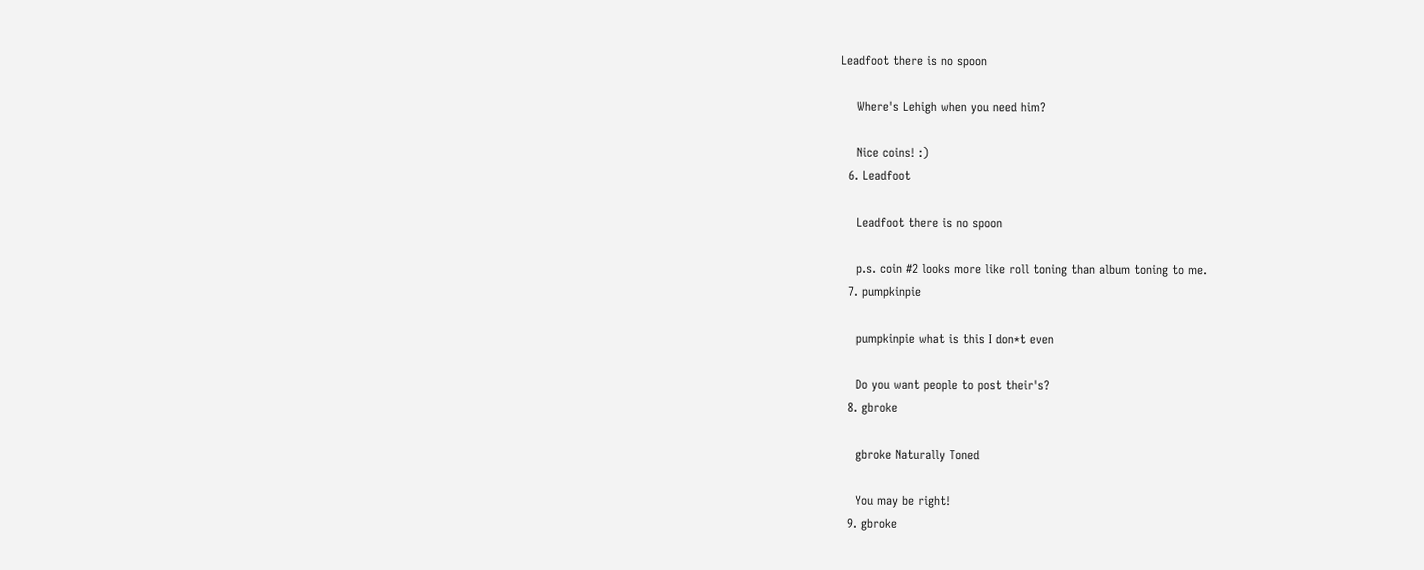Leadfoot there is no spoon

    Where's Lehigh when you need him?

    Nice coins! :)
  6. Leadfoot

    Leadfoot there is no spoon

    p.s. coin #2 looks more like roll toning than album toning to me.
  7. pumpkinpie

    pumpkinpie what is this I don*t even

    Do you want people to post their's?
  8. gbroke

    gbroke Naturally Toned

    You may be right!
  9. gbroke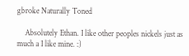gbroke Naturally Toned

    Absolutely Ethan. I like other peoples nickels just as much a I like mine. :)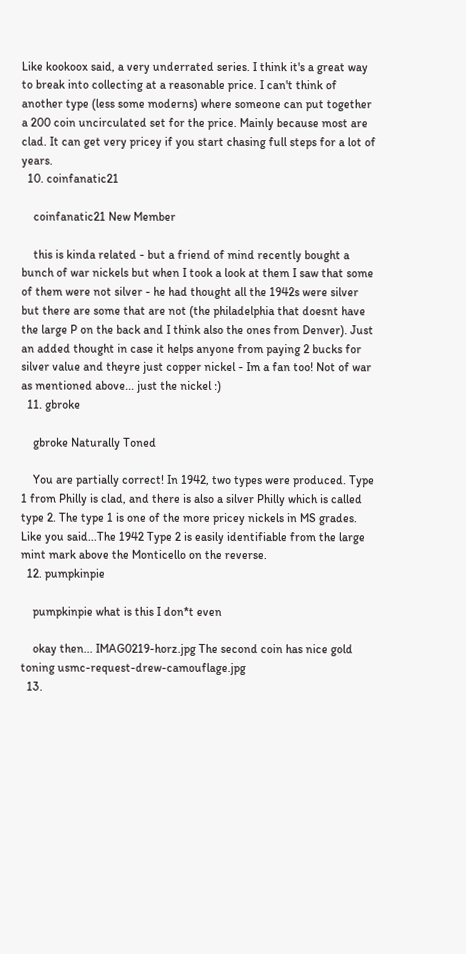Like kookoox said, a very underrated series. I think it's a great way to break into collecting at a reasonable price. I can't think of another type (less some moderns) where someone can put together a 200 coin uncirculated set for the price. Mainly because most are clad. It can get very pricey if you start chasing full steps for a lot of years.
  10. coinfanatic21

    coinfanatic21 New Member

    this is kinda related - but a friend of mind recently bought a bunch of war nickels but when I took a look at them I saw that some of them were not silver - he had thought all the 1942s were silver but there are some that are not (the philadelphia that doesnt have the large P on the back and I think also the ones from Denver). Just an added thought in case it helps anyone from paying 2 bucks for silver value and theyre just copper nickel - Im a fan too! Not of war as mentioned above... just the nickel :)
  11. gbroke

    gbroke Naturally Toned

    You are partially correct! In 1942, two types were produced. Type 1 from Philly is clad, and there is also a silver Philly which is called type 2. The type 1 is one of the more pricey nickels in MS grades. Like you said...The 1942 Type 2 is easily identifiable from the large mint mark above the Monticello on the reverse.
  12. pumpkinpie

    pumpkinpie what is this I don*t even

    okay then... IMAG0219-horz.jpg The second coin has nice gold toning usmc-request-drew-camouflage.jpg
  13.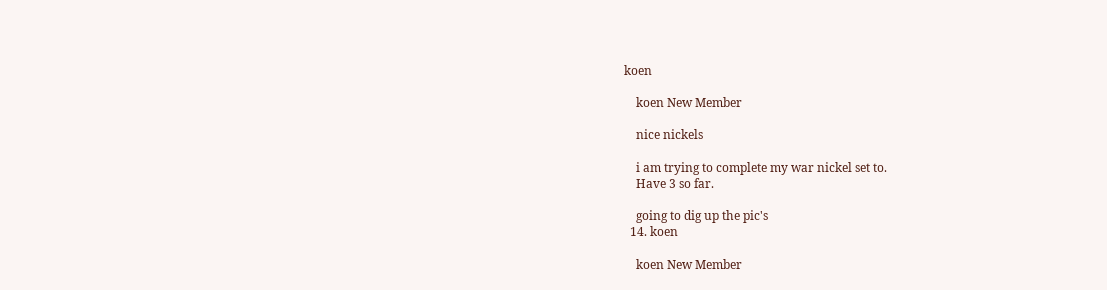koen

    koen New Member

    nice nickels

    i am trying to complete my war nickel set to.
    Have 3 so far.

    going to dig up the pic's
  14. koen

    koen New Member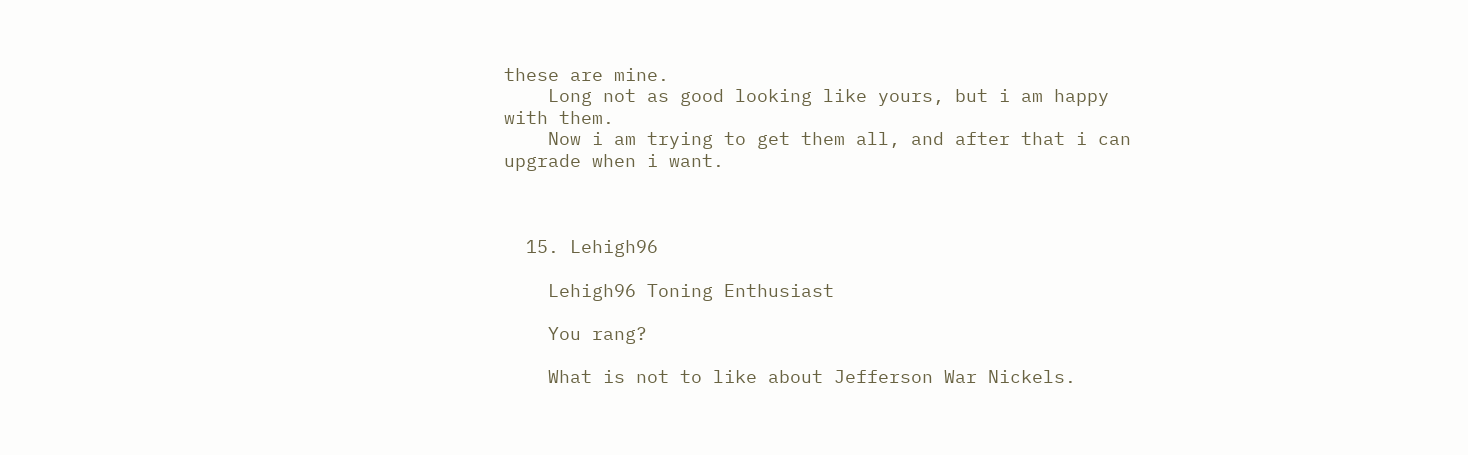these are mine.
    Long not as good looking like yours, but i am happy with them.
    Now i am trying to get them all, and after that i can upgrade when i want.



  15. Lehigh96

    Lehigh96 Toning Enthusiast

    You rang?

    What is not to like about Jefferson War Nickels.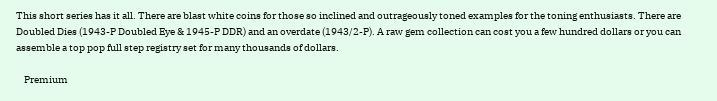This short series has it all. There are blast white coins for those so inclined and outrageously toned examples for the toning enthusiasts. There are Doubled Dies (1943-P Doubled Eye & 1945-P DDR) and an overdate (1943/2-P). A raw gem collection can cost you a few hundred dollars or you can assemble a top pop full step registry set for many thousands of dollars.

    Premium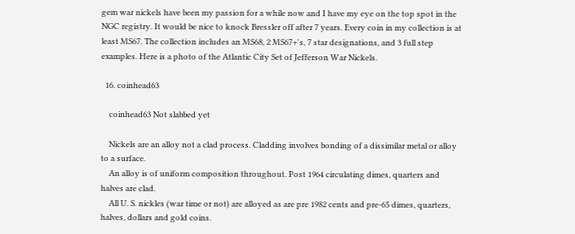gem war nickels have been my passion for a while now and I have my eye on the top spot in the NGC registry. It would be nice to knock Bressler off after 7 years. Every coin in my collection is at least MS67. The collection includes an MS68, 2 MS67+'s, 7 star designations, and 3 full step examples. Here is a photo of the Atlantic City Set of Jefferson War Nickels.

  16. coinhead63

    coinhead63 Not slabbed yet

    Nickels are an alloy not a clad process. Cladding involves bonding of a dissimilar metal or alloy to a surface.
    An alloy is of uniform composition throughout. Post 1964 circulating dimes, quarters and halves are clad.
    All U. S. nickles (war time or not) are alloyed as are pre 1982 cents and pre-65 dimes, quarters, halves, dollars and gold coins.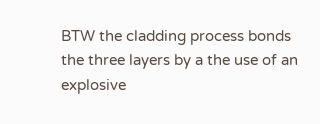BTW the cladding process bonds the three layers by a the use of an explosive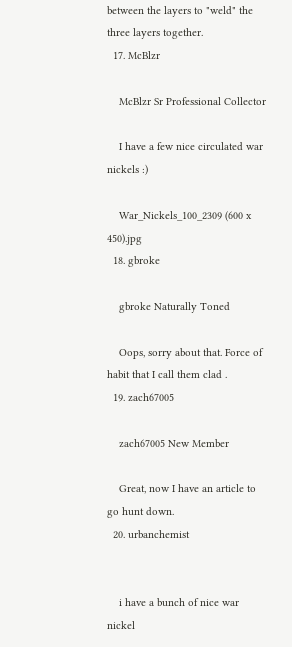between the layers to "weld" the three layers together.
  17. McBlzr

    McBlzr Sr Professional Collector

    I have a few nice circulated war nickels :)

    War_Nickels_100_2309 (600 x 450).jpg
  18. gbroke

    gbroke Naturally Toned

    Oops, sorry about that. Force of habit that I call them clad .
  19. zach67005

    zach67005 New Member

    Great, now I have an article to go hunt down.
  20. urbanchemist


    i have a bunch of nice war nickel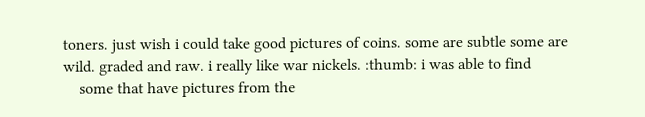toners. just wish i could take good pictures of coins. some are subtle some are wild. graded and raw. i really like war nickels. :thumb: i was able to find
    some that have pictures from the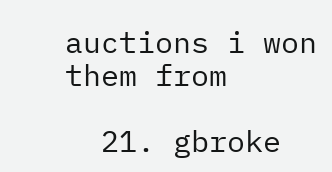auctions i won them from

  21. gbroke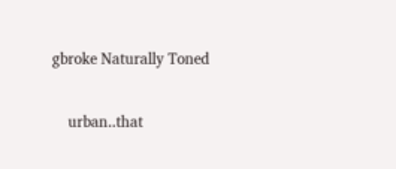gbroke Naturally Toned

    urban..that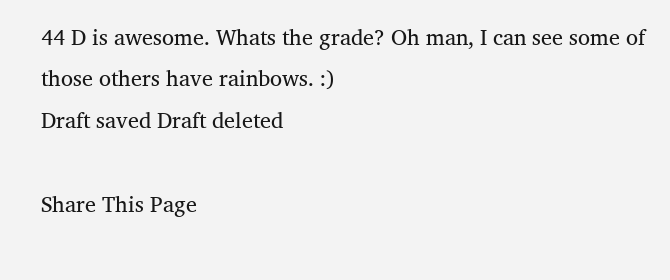44 D is awesome. Whats the grade? Oh man, I can see some of those others have rainbows. :)
Draft saved Draft deleted

Share This Page